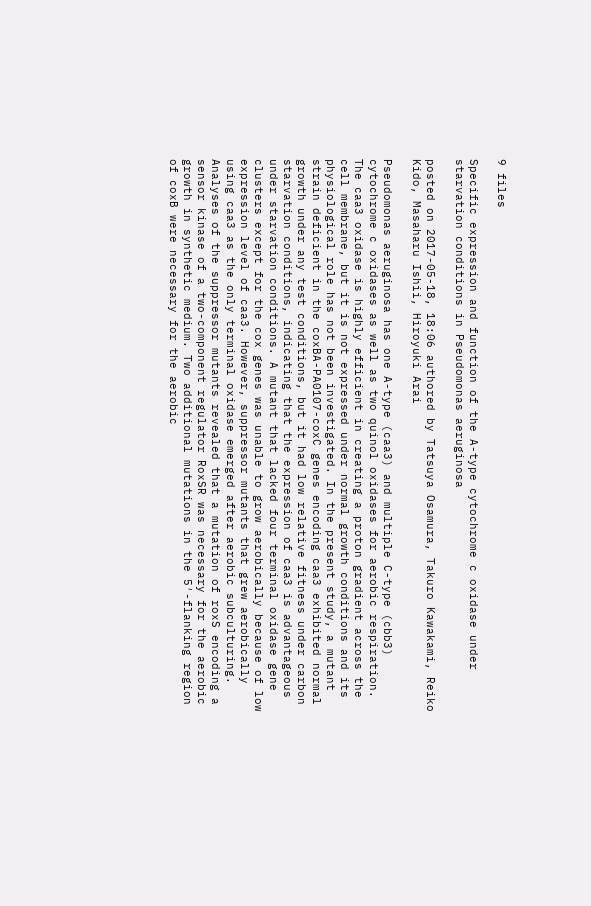9 files

Specific expression and function of the A-type cytochrome c oxidase under starvation conditions in Pseudomonas aeruginosa

posted on 2017-05-18, 18:06 authored by Tatsuya Osamura, Takuro Kawakami, Reiko Kido, Masaharu Ishii, Hiroyuki Arai

Pseudomonas aeruginosa has one A-type (caa3) and multiple C-type (cbb3) cytochrome c oxidases as well as two quinol oxidases for aerobic respiration. The caa3 oxidase is highly efficient in creating a proton gradient across the cell membrane, but it is not expressed under normal growth conditions and its physiological role has not been investigated. In the present study, a mutant strain deficient in the coxBA-PA0107-coxC genes encoding caa3 exhibited normal growth under any test conditions, but it had low relative fitness under carbon starvation conditions, indicating that the expression of caa3 is advantageous under starvation conditions. A mutant that lacked four terminal oxidase gene clusters except for the cox genes was unable to grow aerobically because of low expression level of caa3. However, suppressor mutants that grew aerobically using caa3 as the only terminal oxidase emerged after aerobic subculturing. Analyses of the suppressor mutants revealed that a mutation of roxS encoding a sensor kinase of a two-component regulator RoxSR was necessary for the aerobic growth in synthetic medium. Two additional mutations in the 5′-flanking region of coxB were necessary for the aerobic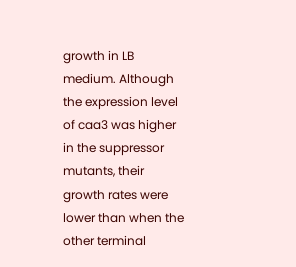growth in LB medium. Although the expression level of caa3 was higher in the suppressor mutants, their growth rates were lower than when the other terminal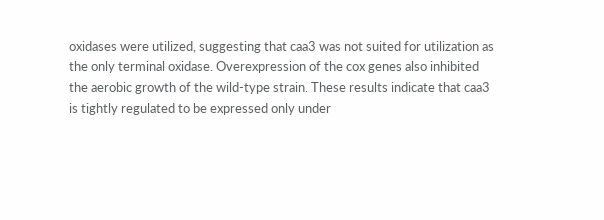oxidases were utilized, suggesting that caa3 was not suited for utilization as the only terminal oxidase. Overexpression of the cox genes also inhibited the aerobic growth of the wild-type strain. These results indicate that caa3 is tightly regulated to be expressed only under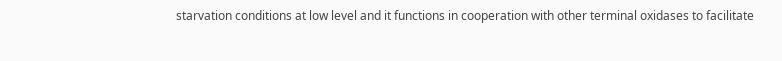starvation conditions at low level and it functions in cooperation with other terminal oxidases to facilitate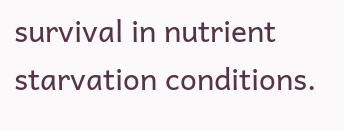survival in nutrient starvation conditions.